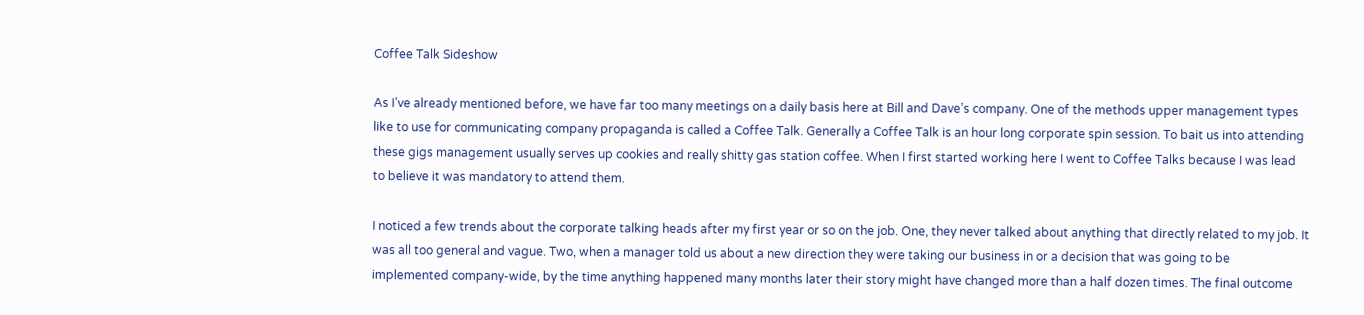Coffee Talk Sideshow

As I’ve already mentioned before, we have far too many meetings on a daily basis here at Bill and Dave’s company. One of the methods upper management types like to use for communicating company propaganda is called a Coffee Talk. Generally a Coffee Talk is an hour long corporate spin session. To bait us into attending these gigs management usually serves up cookies and really shitty gas station coffee. When I first started working here I went to Coffee Talks because I was lead to believe it was mandatory to attend them.

I noticed a few trends about the corporate talking heads after my first year or so on the job. One, they never talked about anything that directly related to my job. It was all too general and vague. Two, when a manager told us about a new direction they were taking our business in or a decision that was going to be implemented company-wide, by the time anything happened many months later their story might have changed more than a half dozen times. The final outcome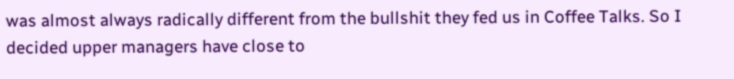was almost always radically different from the bullshit they fed us in Coffee Talks. So I decided upper managers have close to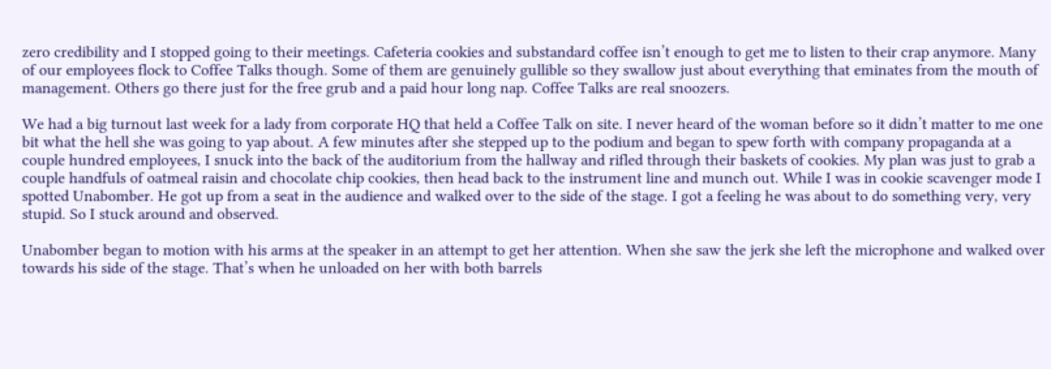zero credibility and I stopped going to their meetings. Cafeteria cookies and substandard coffee isn’t enough to get me to listen to their crap anymore. Many of our employees flock to Coffee Talks though. Some of them are genuinely gullible so they swallow just about everything that eminates from the mouth of management. Others go there just for the free grub and a paid hour long nap. Coffee Talks are real snoozers.

We had a big turnout last week for a lady from corporate HQ that held a Coffee Talk on site. I never heard of the woman before so it didn’t matter to me one bit what the hell she was going to yap about. A few minutes after she stepped up to the podium and began to spew forth with company propaganda at a couple hundred employees, I snuck into the back of the auditorium from the hallway and rifled through their baskets of cookies. My plan was just to grab a couple handfuls of oatmeal raisin and chocolate chip cookies, then head back to the instrument line and munch out. While I was in cookie scavenger mode I spotted Unabomber. He got up from a seat in the audience and walked over to the side of the stage. I got a feeling he was about to do something very, very stupid. So I stuck around and observed.

Unabomber began to motion with his arms at the speaker in an attempt to get her attention. When she saw the jerk she left the microphone and walked over towards his side of the stage. That’s when he unloaded on her with both barrels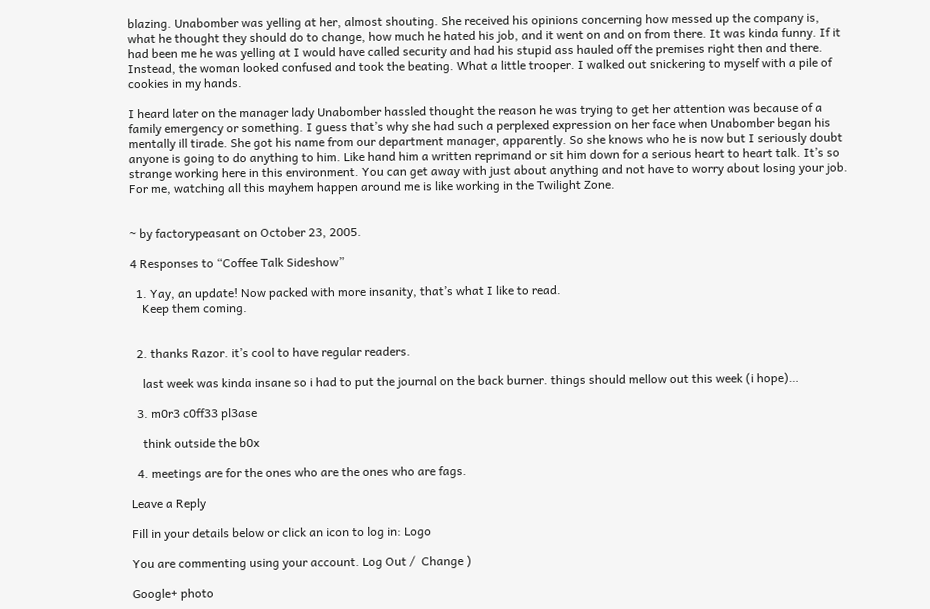blazing. Unabomber was yelling at her, almost shouting. She received his opinions concerning how messed up the company is, what he thought they should do to change, how much he hated his job, and it went on and on from there. It was kinda funny. If it had been me he was yelling at I would have called security and had his stupid ass hauled off the premises right then and there. Instead, the woman looked confused and took the beating. What a little trooper. I walked out snickering to myself with a pile of cookies in my hands.

I heard later on the manager lady Unabomber hassled thought the reason he was trying to get her attention was because of a family emergency or something. I guess that’s why she had such a perplexed expression on her face when Unabomber began his mentally ill tirade. She got his name from our department manager, apparently. So she knows who he is now but I seriously doubt anyone is going to do anything to him. Like hand him a written reprimand or sit him down for a serious heart to heart talk. It’s so strange working here in this environment. You can get away with just about anything and not have to worry about losing your job. For me, watching all this mayhem happen around me is like working in the Twilight Zone.


~ by factorypeasant on October 23, 2005.

4 Responses to “Coffee Talk Sideshow”

  1. Yay, an update! Now packed with more insanity, that’s what I like to read.
    Keep them coming.


  2. thanks Razor. it’s cool to have regular readers.

    last week was kinda insane so i had to put the journal on the back burner. things should mellow out this week (i hope)…

  3. m0r3 c0ff33 pl3ase

    think outside the b0x

  4. meetings are for the ones who are the ones who are fags.

Leave a Reply

Fill in your details below or click an icon to log in: Logo

You are commenting using your account. Log Out /  Change )

Google+ photo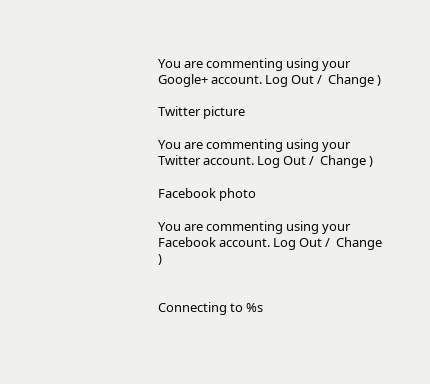You are commenting using your Google+ account. Log Out /  Change )

Twitter picture

You are commenting using your Twitter account. Log Out /  Change )

Facebook photo

You are commenting using your Facebook account. Log Out /  Change )


Connecting to %s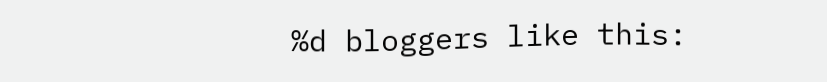%d bloggers like this: